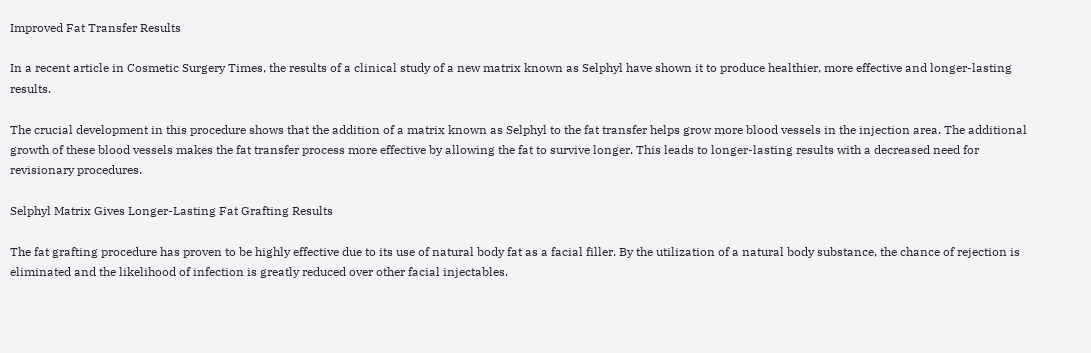Improved Fat Transfer Results

In a recent article in Cosmetic Surgery Times, the results of a clinical study of a new matrix known as Selphyl have shown it to produce healthier, more effective and longer-lasting results.

The crucial development in this procedure shows that the addition of a matrix known as Selphyl to the fat transfer helps grow more blood vessels in the injection area. The additional growth of these blood vessels makes the fat transfer process more effective by allowing the fat to survive longer. This leads to longer-lasting results with a decreased need for revisionary procedures.

Selphyl Matrix Gives Longer-Lasting Fat Grafting Results

The fat grafting procedure has proven to be highly effective due to its use of natural body fat as a facial filler. By the utilization of a natural body substance, the chance of rejection is eliminated and the likelihood of infection is greatly reduced over other facial injectables.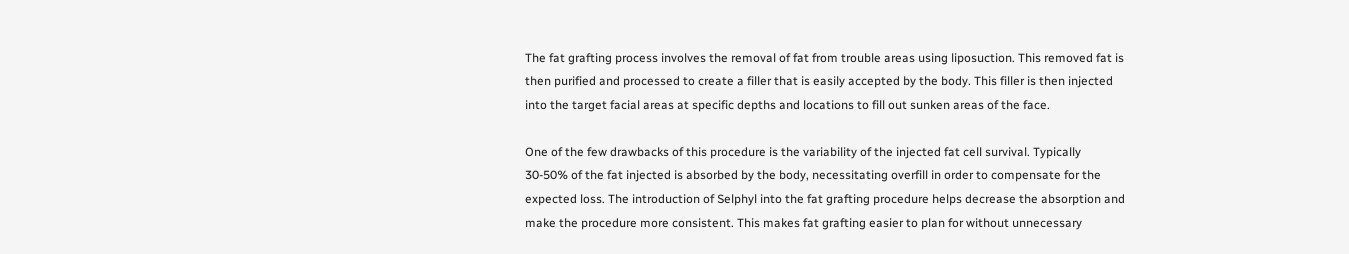The fat grafting process involves the removal of fat from trouble areas using liposuction. This removed fat is then purified and processed to create a filler that is easily accepted by the body. This filler is then injected into the target facial areas at specific depths and locations to fill out sunken areas of the face.

One of the few drawbacks of this procedure is the variability of the injected fat cell survival. Typically 30-50% of the fat injected is absorbed by the body, necessitating overfill in order to compensate for the expected loss. The introduction of Selphyl into the fat grafting procedure helps decrease the absorption and make the procedure more consistent. This makes fat grafting easier to plan for without unnecessary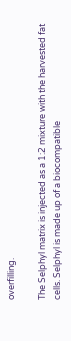overfilling.

The Selphyl matrix is injected as a 1:2 mixture with the harvested fat cells. Selphyl is made up of a biocompatible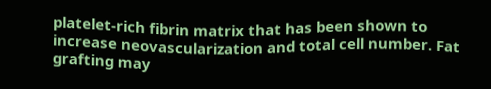platelet-rich fibrin matrix that has been shown to increase neovascularization and total cell number. Fat grafting may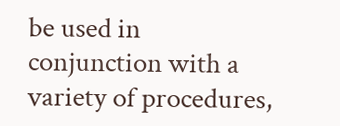be used in conjunction with a variety of procedures,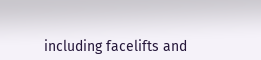including facelifts and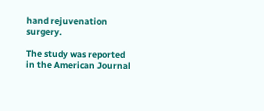hand rejuvenation surgery.

The study was reported in the American Journal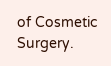of Cosmetic Surgery.